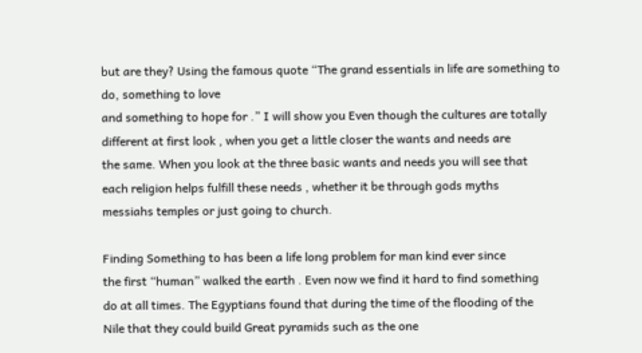but are they? Using the famous quote “The grand essentials in life are something to do, something to love
and something to hope for .” I will show you Even though the cultures are totally
different at first look , when you get a little closer the wants and needs are
the same. When you look at the three basic wants and needs you will see that
each religion helps fulfill these needs , whether it be through gods myths
messiahs temples or just going to church.

Finding Something to has been a life long problem for man kind ever since
the first “human” walked the earth . Even now we find it hard to find something
do at all times. The Egyptians found that during the time of the flooding of the
Nile that they could build Great pyramids such as the one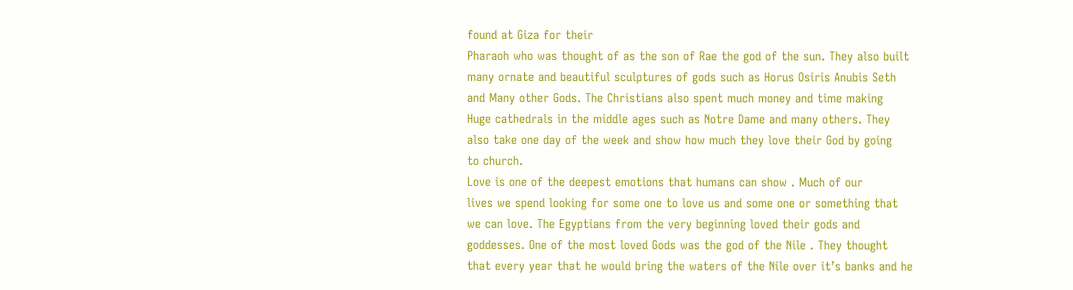found at Giza for their
Pharaoh who was thought of as the son of Rae the god of the sun. They also built
many ornate and beautiful sculptures of gods such as Horus Osiris Anubis Seth
and Many other Gods. The Christians also spent much money and time making
Huge cathedrals in the middle ages such as Notre Dame and many others. They
also take one day of the week and show how much they love their God by going
to church.
Love is one of the deepest emotions that humans can show . Much of our
lives we spend looking for some one to love us and some one or something that
we can love. The Egyptians from the very beginning loved their gods and
goddesses. One of the most loved Gods was the god of the Nile . They thought
that every year that he would bring the waters of the Nile over it’s banks and he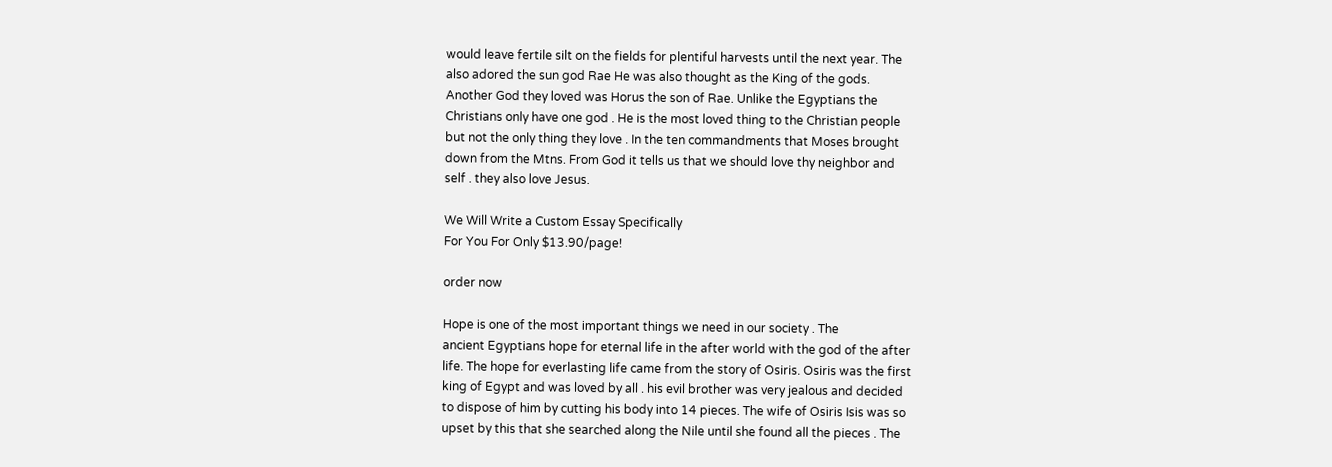would leave fertile silt on the fields for plentiful harvests until the next year. The
also adored the sun god Rae He was also thought as the King of the gods.
Another God they loved was Horus the son of Rae. Unlike the Egyptians the
Christians only have one god . He is the most loved thing to the Christian people
but not the only thing they love . In the ten commandments that Moses brought
down from the Mtns. From God it tells us that we should love thy neighbor and
self . they also love Jesus.

We Will Write a Custom Essay Specifically
For You For Only $13.90/page!

order now

Hope is one of the most important things we need in our society . The
ancient Egyptians hope for eternal life in the after world with the god of the after
life. The hope for everlasting life came from the story of Osiris. Osiris was the first
king of Egypt and was loved by all . his evil brother was very jealous and decided
to dispose of him by cutting his body into 14 pieces. The wife of Osiris Isis was so
upset by this that she searched along the Nile until she found all the pieces . The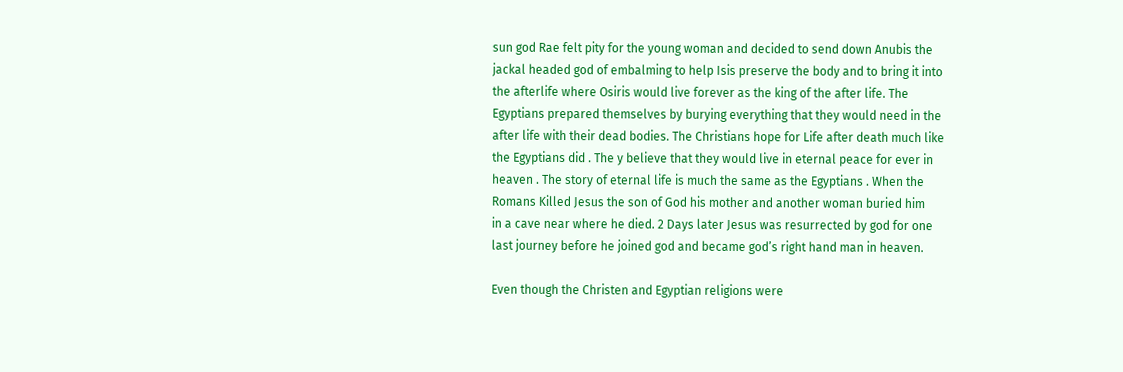sun god Rae felt pity for the young woman and decided to send down Anubis the
jackal headed god of embalming to help Isis preserve the body and to bring it into
the afterlife where Osiris would live forever as the king of the after life. The
Egyptians prepared themselves by burying everything that they would need in the
after life with their dead bodies. The Christians hope for Life after death much like
the Egyptians did . The y believe that they would live in eternal peace for ever in
heaven . The story of eternal life is much the same as the Egyptians . When the
Romans Killed Jesus the son of God his mother and another woman buried him
in a cave near where he died. 2 Days later Jesus was resurrected by god for one
last journey before he joined god and became god’s right hand man in heaven.

Even though the Christen and Egyptian religions were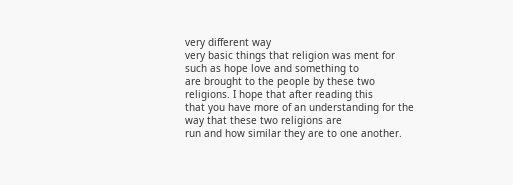very different way
very basic things that religion was ment for such as hope love and something to
are brought to the people by these two religions. I hope that after reading this
that you have more of an understanding for the way that these two religions are
run and how similar they are to one another.